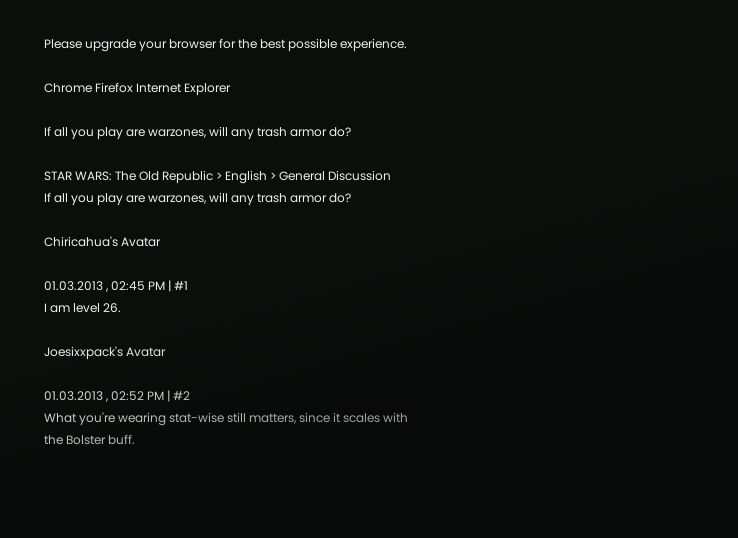Please upgrade your browser for the best possible experience.

Chrome Firefox Internet Explorer

If all you play are warzones, will any trash armor do?

STAR WARS: The Old Republic > English > General Discussion
If all you play are warzones, will any trash armor do?

Chiricahua's Avatar

01.03.2013 , 02:45 PM | #1
I am level 26.

Joesixxpack's Avatar

01.03.2013 , 02:52 PM | #2
What you're wearing stat-wise still matters, since it scales with the Bolster buff.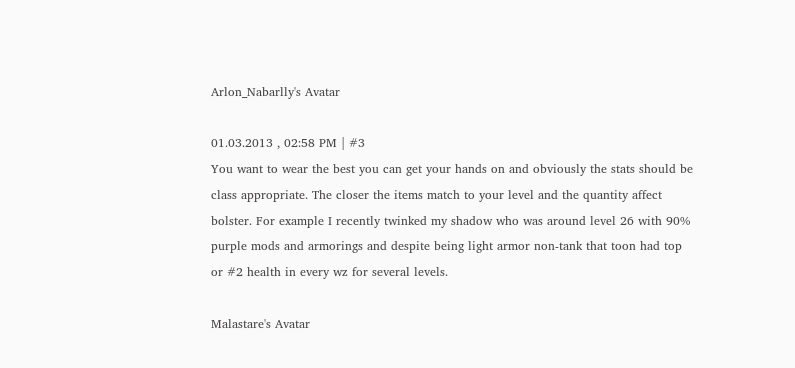Arlon_Nabarlly's Avatar

01.03.2013 , 02:58 PM | #3
You want to wear the best you can get your hands on and obviously the stats should be class appropriate. The closer the items match to your level and the quantity affect bolster. For example I recently twinked my shadow who was around level 26 with 90% purple mods and armorings and despite being light armor non-tank that toon had top or #2 health in every wz for several levels.

Malastare's Avatar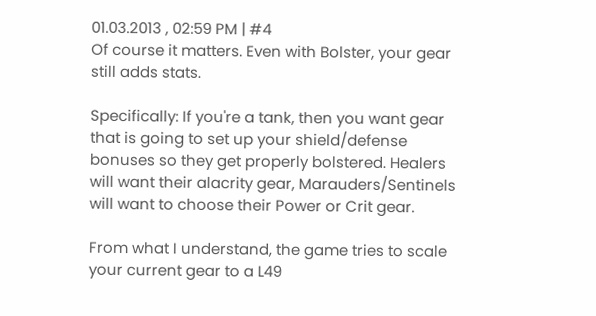01.03.2013 , 02:59 PM | #4
Of course it matters. Even with Bolster, your gear still adds stats.

Specifically: If you're a tank, then you want gear that is going to set up your shield/defense bonuses so they get properly bolstered. Healers will want their alacrity gear, Marauders/Sentinels will want to choose their Power or Crit gear.

From what I understand, the game tries to scale your current gear to a L49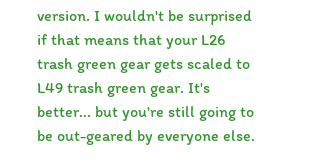version. I wouldn't be surprised if that means that your L26 trash green gear gets scaled to L49 trash green gear. It's better... but you're still going to be out-geared by everyone else.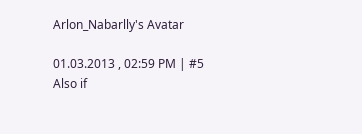Arlon_Nabarlly's Avatar

01.03.2013 , 02:59 PM | #5
Also if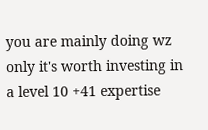you are mainly doing wz only it's worth investing in a level 10 +41 expertise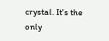crystal. It's the only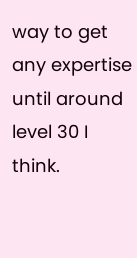way to get any expertise until around level 30 I think.